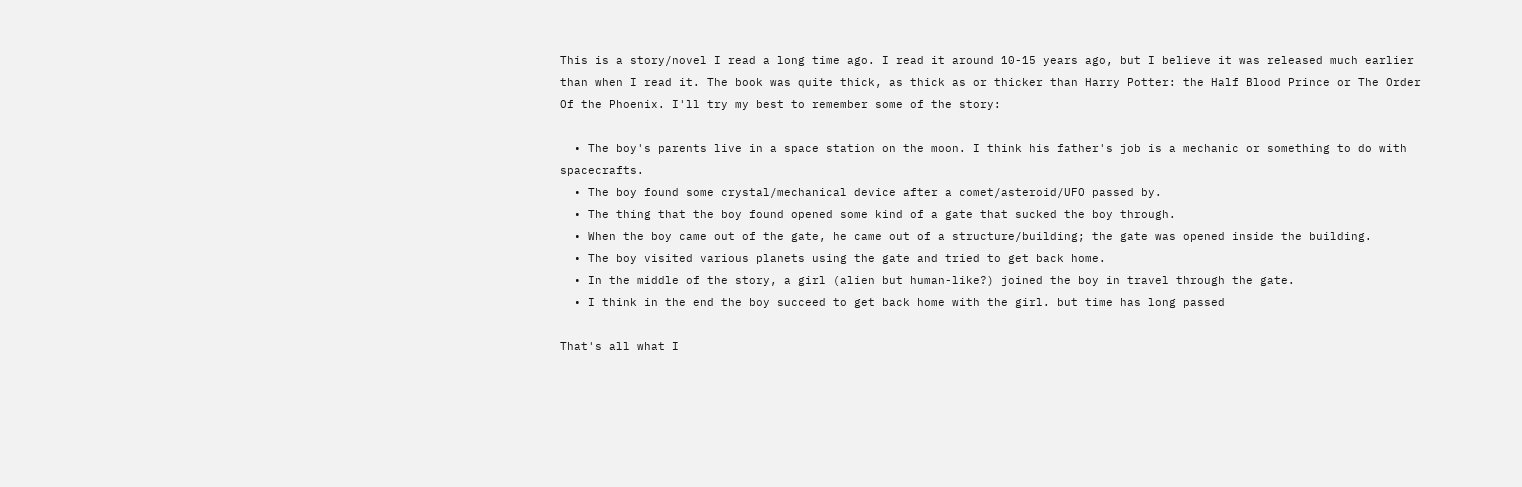This is a story/novel I read a long time ago. I read it around 10-15 years ago, but I believe it was released much earlier than when I read it. The book was quite thick, as thick as or thicker than Harry Potter: the Half Blood Prince or The Order Of the Phoenix. I'll try my best to remember some of the story:

  • The boy's parents live in a space station on the moon. I think his father's job is a mechanic or something to do with spacecrafts.
  • The boy found some crystal/mechanical device after a comet/asteroid/UFO passed by.
  • The thing that the boy found opened some kind of a gate that sucked the boy through.
  • When the boy came out of the gate, he came out of a structure/building; the gate was opened inside the building.
  • The boy visited various planets using the gate and tried to get back home.
  • In the middle of the story, a girl (alien but human-like?) joined the boy in travel through the gate.
  • I think in the end the boy succeed to get back home with the girl. but time has long passed

That's all what I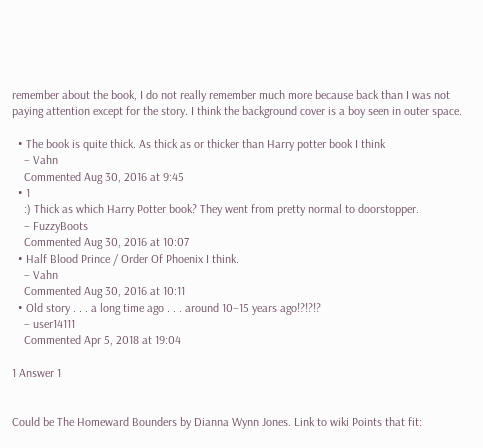remember about the book, I do not really remember much more because back than I was not paying attention except for the story. I think the background cover is a boy seen in outer space.

  • The book is quite thick. As thick as or thicker than Harry potter book I think
    – Vahn
    Commented Aug 30, 2016 at 9:45
  • 1
    :) Thick as which Harry Potter book? They went from pretty normal to doorstopper.
    – FuzzyBoots
    Commented Aug 30, 2016 at 10:07
  • Half Blood Prince / Order Of Phoenix I think.
    – Vahn
    Commented Aug 30, 2016 at 10:11
  • Old story . . . a long time ago . . . around 10–15 years ago!?!?!?
    – user14111
    Commented Apr 5, 2018 at 19:04

1 Answer 1


Could be The Homeward Bounders by Dianna Wynn Jones. Link to wiki Points that fit: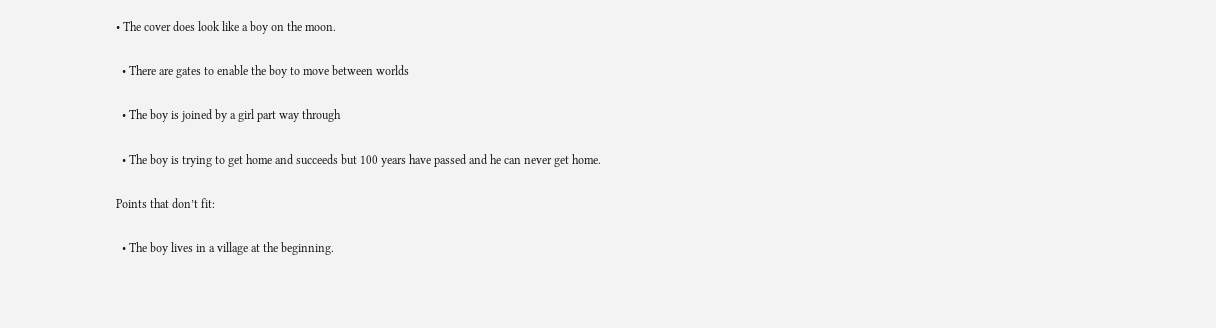• The cover does look like a boy on the moon.

  • There are gates to enable the boy to move between worlds

  • The boy is joined by a girl part way through

  • The boy is trying to get home and succeeds but 100 years have passed and he can never get home.

Points that don’t fit:

  • The boy lives in a village at the beginning.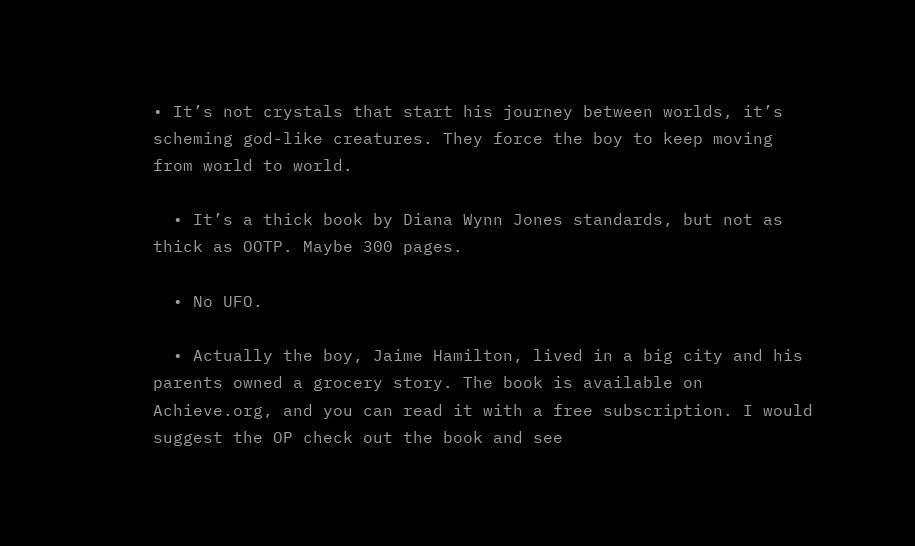• It’s not crystals that start his journey between worlds, it’s scheming god-like creatures. They force the boy to keep moving from world to world.

  • It’s a thick book by Diana Wynn Jones standards, but not as thick as OOTP. Maybe 300 pages.

  • No UFO.

  • Actually the boy, Jaime Hamilton, lived in a big city and his parents owned a grocery story. The book is available on Achieve.org, and you can read it with a free subscription. I would suggest the OP check out the book and see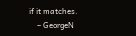if it matches.
    – GeorgeN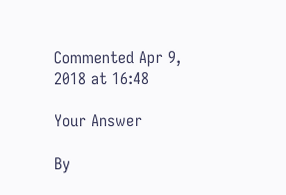Commented Apr 9, 2018 at 16:48

Your Answer

By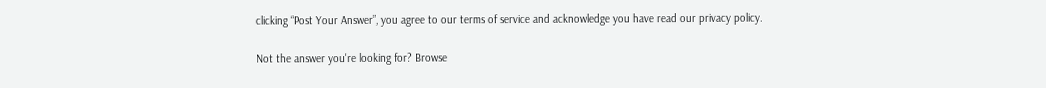clicking “Post Your Answer”, you agree to our terms of service and acknowledge you have read our privacy policy.

Not the answer you're looking for? Browse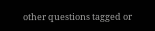other questions tagged or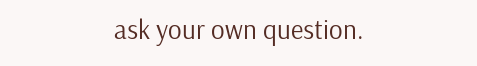ask your own question.